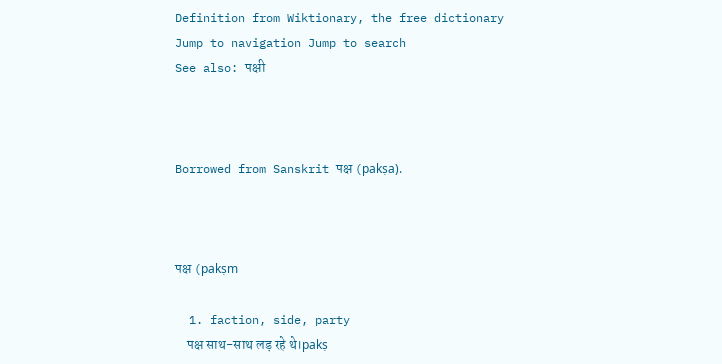Definition from Wiktionary, the free dictionary
Jump to navigation Jump to search
See also: पक्षी



Borrowed from Sanskrit पक्ष (pakṣa).



पक्ष (pakṣm

  1. faction, side, party
    पक्ष साथ-साथ लड़ रहे थे।pakṣ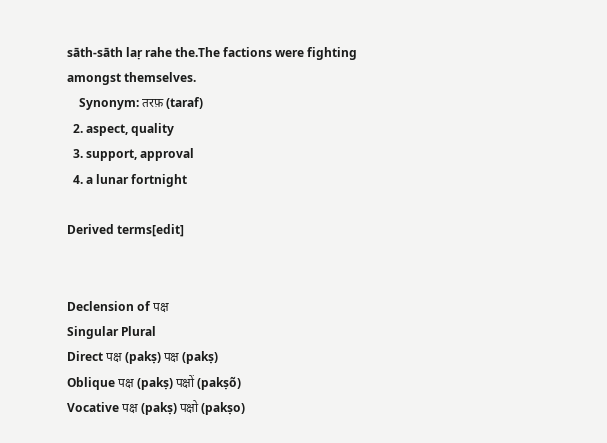sāth-sāth laṛ rahe the.The factions were fighting amongst themselves.
    Synonym: तरफ़ (taraf)
  2. aspect, quality
  3. support, approval
  4. a lunar fortnight

Derived terms[edit]


Declension of पक्ष
Singular Plural
Direct पक्ष (pakṣ) पक्ष (pakṣ)
Oblique पक्ष (pakṣ) पक्षों (pakṣõ)
Vocative पक्ष (pakṣ) पक्षो (pakṣo)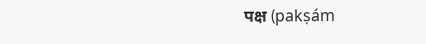पक्ष (pakṣám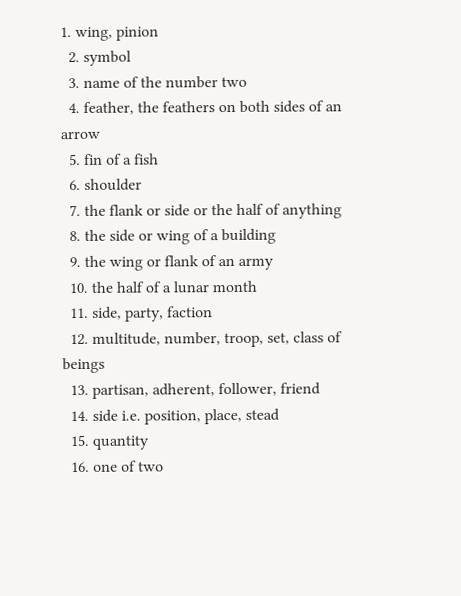1. wing, pinion
  2. symbol
  3. name of the number two
  4. feather, the feathers on both sides of an arrow
  5. fin of a fish
  6. shoulder
  7. the flank or side or the half of anything
  8. the side or wing of a building
  9. the wing or flank of an army
  10. the half of a lunar month
  11. side, party, faction
  12. multitude, number, troop, set, class of beings
  13. partisan, adherent, follower, friend
  14. side i.e. position, place, stead
  15. quantity
  16. one of two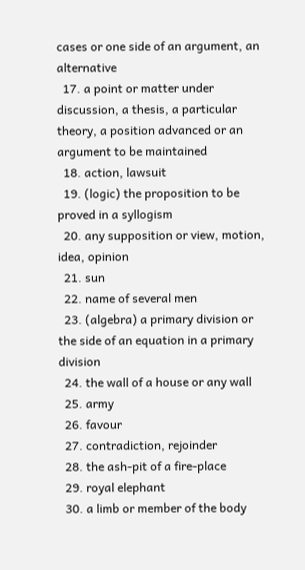cases or one side of an argument, an alternative
  17. a point or matter under discussion, a thesis, a particular theory, a position advanced or an argument to be maintained
  18. action, lawsuit
  19. (logic) the proposition to be proved in a syllogism
  20. any supposition or view, motion, idea, opinion
  21. sun
  22. name of several men
  23. (algebra) a primary division or the side of an equation in a primary division
  24. the wall of a house or any wall
  25. army
  26. favour
  27. contradiction, rejoinder
  28. the ash-pit of a fire-place
  29. royal elephant
  30. a limb or member of the body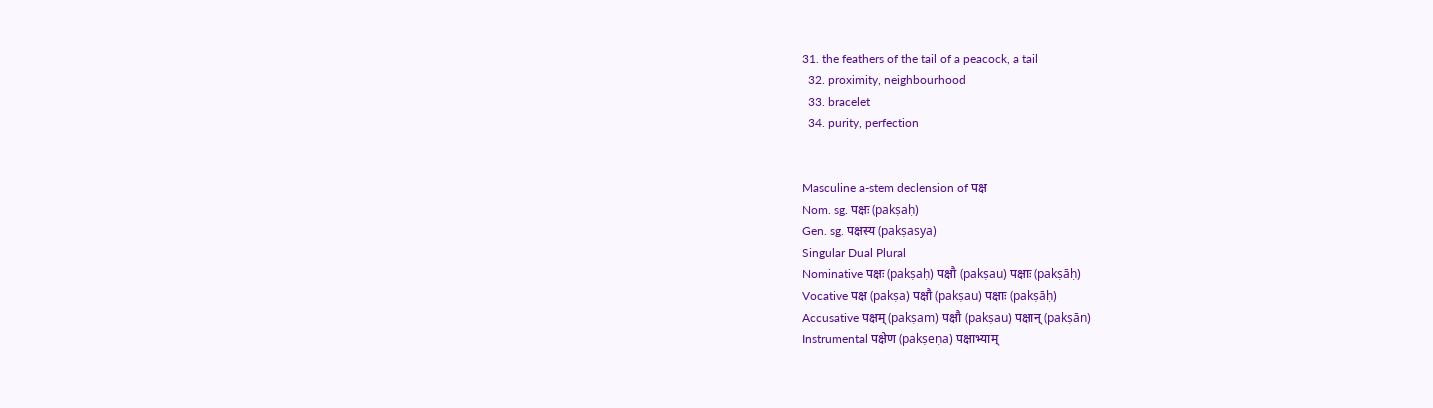31. the feathers of the tail of a peacock, a tail
  32. proximity, neighbourhood
  33. bracelet
  34. purity, perfection


Masculine a-stem declension of पक्ष
Nom. sg. पक्षः (pakṣaḥ)
Gen. sg. पक्षस्य (pakṣasya)
Singular Dual Plural
Nominative पक्षः (pakṣaḥ) पक्षौ (pakṣau) पक्षाः (pakṣāḥ)
Vocative पक्ष (pakṣa) पक्षौ (pakṣau) पक्षाः (pakṣāḥ)
Accusative पक्षम् (pakṣam) पक्षौ (pakṣau) पक्षान् (pakṣān)
Instrumental पक्षेण (pakṣeṇa) पक्षाभ्याम्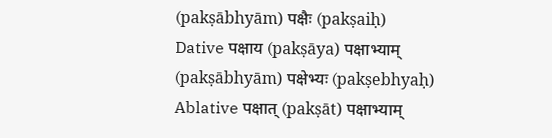(pakṣābhyām) पक्षैः (pakṣaiḥ)
Dative पक्षाय (pakṣāya) पक्षाभ्याम् (pakṣābhyām) पक्षेभ्यः (pakṣebhyaḥ)
Ablative पक्षात् (pakṣāt) पक्षाभ्याम्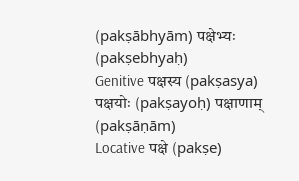(pakṣābhyām) पक्षेभ्यः (pakṣebhyaḥ)
Genitive पक्षस्य (pakṣasya) पक्षयोः (pakṣayoḥ) पक्षाणाम् (pakṣāṇām)
Locative पक्षे (pakṣe)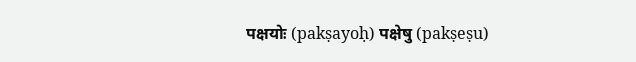पक्षयोः (pakṣayoḥ) पक्षेषु (pakṣeṣu)